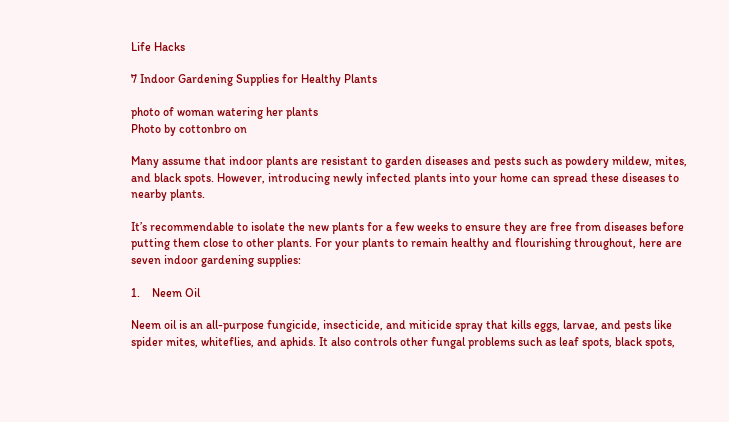Life Hacks

7 Indoor Gardening Supplies for Healthy Plants

photo of woman watering her plants
Photo by cottonbro on

Many assume that indoor plants are resistant to garden diseases and pests such as powdery mildew, mites, and black spots. However, introducing newly infected plants into your home can spread these diseases to nearby plants.

It’s recommendable to isolate the new plants for a few weeks to ensure they are free from diseases before putting them close to other plants. For your plants to remain healthy and flourishing throughout, here are seven indoor gardening supplies:

1.    Neem Oil

Neem oil is an all-purpose fungicide, insecticide, and miticide spray that kills eggs, larvae, and pests like spider mites, whiteflies, and aphids. It also controls other fungal problems such as leaf spots, black spots,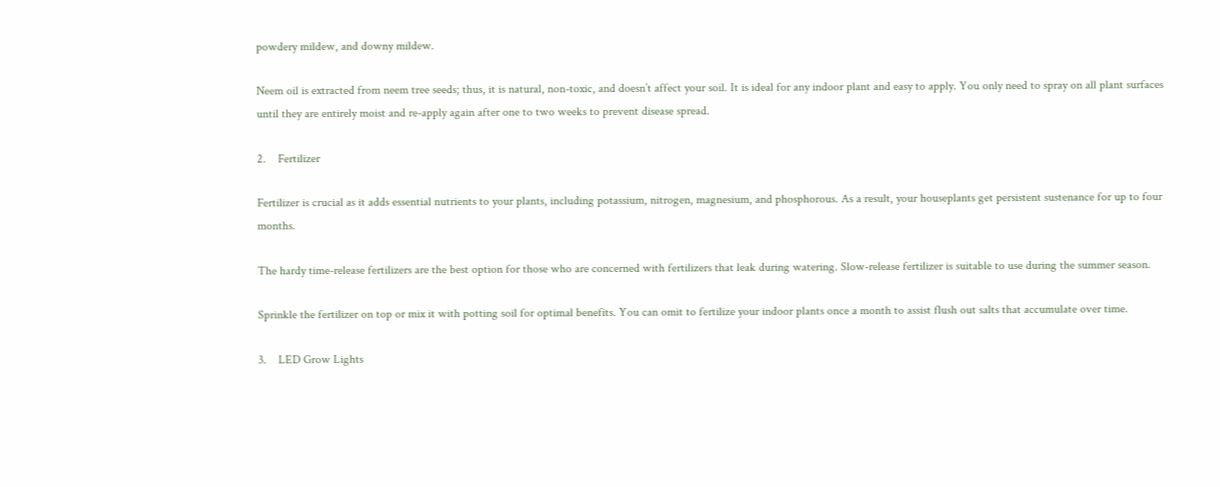powdery mildew, and downy mildew.

Neem oil is extracted from neem tree seeds; thus, it is natural, non-toxic, and doesn’t affect your soil. It is ideal for any indoor plant and easy to apply. You only need to spray on all plant surfaces until they are entirely moist and re-apply again after one to two weeks to prevent disease spread.

2.    Fertilizer

Fertilizer is crucial as it adds essential nutrients to your plants, including potassium, nitrogen, magnesium, and phosphorous. As a result, your houseplants get persistent sustenance for up to four months.

The hardy time-release fertilizers are the best option for those who are concerned with fertilizers that leak during watering. Slow-release fertilizer is suitable to use during the summer season.

Sprinkle the fertilizer on top or mix it with potting soil for optimal benefits. You can omit to fertilize your indoor plants once a month to assist flush out salts that accumulate over time.

3.    LED Grow Lights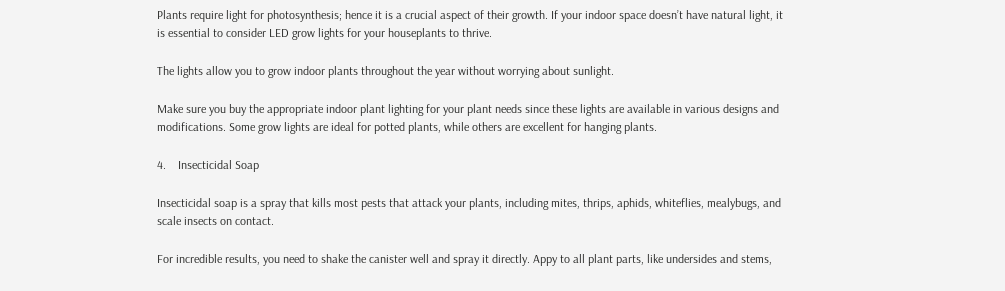Plants require light for photosynthesis; hence it is a crucial aspect of their growth. If your indoor space doesn’t have natural light, it is essential to consider LED grow lights for your houseplants to thrive.

The lights allow you to grow indoor plants throughout the year without worrying about sunlight.

Make sure you buy the appropriate indoor plant lighting for your plant needs since these lights are available in various designs and modifications. Some grow lights are ideal for potted plants, while others are excellent for hanging plants.

4.    Insecticidal Soap

Insecticidal soap is a spray that kills most pests that attack your plants, including mites, thrips, aphids, whiteflies, mealybugs, and scale insects on contact.

For incredible results, you need to shake the canister well and spray it directly. Appy to all plant parts, like undersides and stems,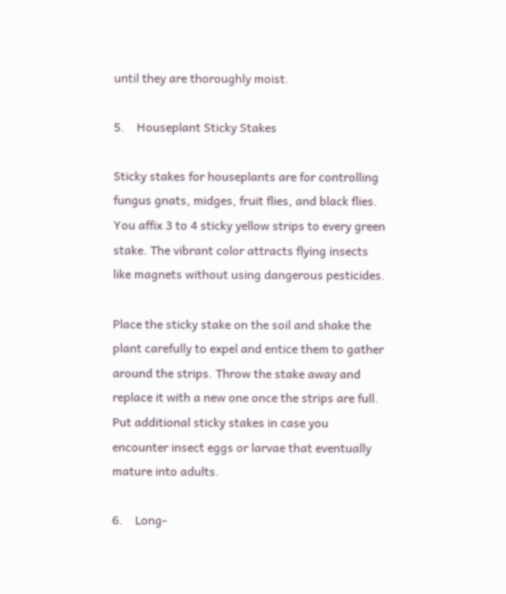until they are thoroughly moist.

5.    Houseplant Sticky Stakes

Sticky stakes for houseplants are for controlling fungus gnats, midges, fruit flies, and black flies. You affix 3 to 4 sticky yellow strips to every green stake. The vibrant color attracts flying insects like magnets without using dangerous pesticides.

Place the sticky stake on the soil and shake the plant carefully to expel and entice them to gather around the strips. Throw the stake away and replace it with a new one once the strips are full. Put additional sticky stakes in case you encounter insect eggs or larvae that eventually mature into adults.

6.    Long-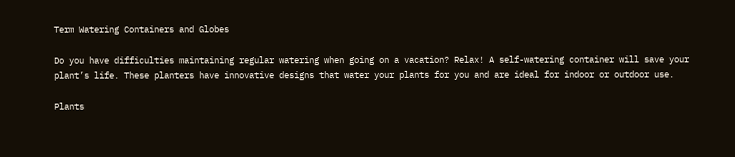Term Watering Containers and Globes

Do you have difficulties maintaining regular watering when going on a vacation? Relax! A self-watering container will save your plant’s life. These planters have innovative designs that water your plants for you and are ideal for indoor or outdoor use.

Plants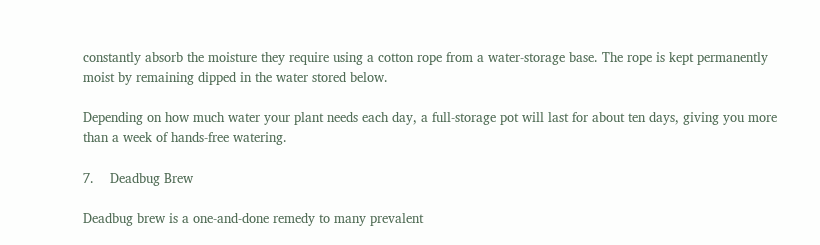constantly absorb the moisture they require using a cotton rope from a water-storage base. The rope is kept permanently moist by remaining dipped in the water stored below.

Depending on how much water your plant needs each day, a full-storage pot will last for about ten days, giving you more than a week of hands-free watering.

7.    Deadbug Brew

Deadbug brew is a one-and-done remedy to many prevalent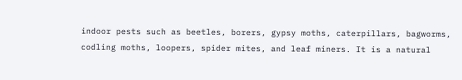indoor pests such as beetles, borers, gypsy moths, caterpillars, bagworms, codling moths, loopers, spider mites, and leaf miners. It is a natural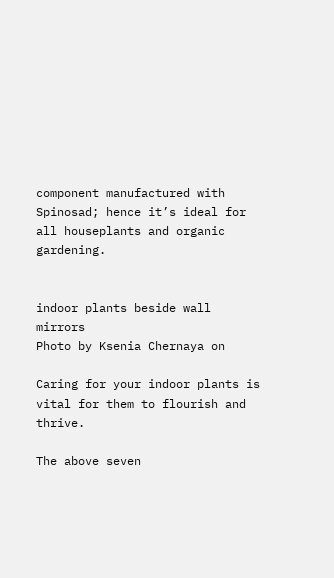component manufactured with Spinosad; hence it’s ideal for all houseplants and organic gardening.


indoor plants beside wall mirrors
Photo by Ksenia Chernaya on

Caring for your indoor plants is vital for them to flourish and thrive.

The above seven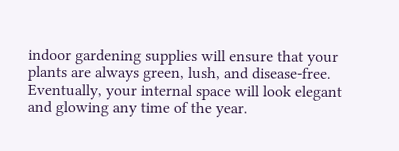indoor gardening supplies will ensure that your plants are always green, lush, and disease-free. Eventually, your internal space will look elegant and glowing any time of the year.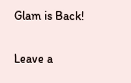Glam is Back!

Leave a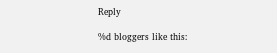Reply

%d bloggers like this: